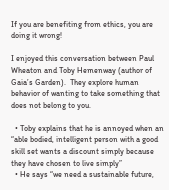If you are benefiting from ethics, you are doing it wrong!

I enjoyed this conversation between Paul Wheaton and Toby Hemenway (author of Gaia’s Garden).  They explore human behavior of wanting to take something that does not belong to you.

  • Toby explains that he is annoyed when an “able bodied, intelligent person with a good skill set wants a discount simply because they have chosen to live simply”
  • He says “we need a sustainable future,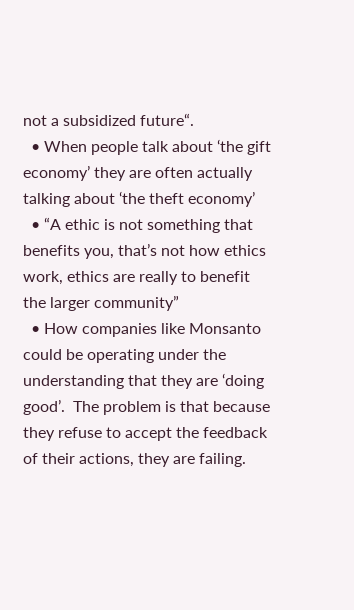not a subsidized future“.
  • When people talk about ‘the gift economy’ they are often actually talking about ‘the theft economy’
  • “A ethic is not something that benefits you, that’s not how ethics work, ethics are really to benefit the larger community”
  • How companies like Monsanto could be operating under the understanding that they are ‘doing good’.  The problem is that because they refuse to accept the feedback of their actions, they are failing.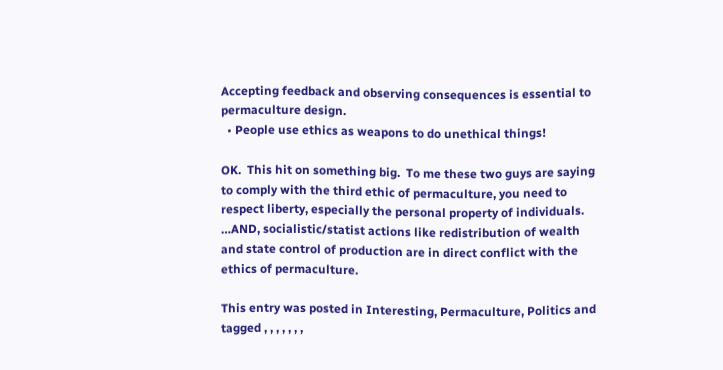Accepting feedback and observing consequences is essential to permaculture design.
  • People use ethics as weapons to do unethical things!

OK.  This hit on something big.  To me these two guys are saying to comply with the third ethic of permaculture, you need to respect liberty, especially the personal property of individuals.  …AND, socialistic/statist actions like redistribution of wealth and state control of production are in direct conflict with the ethics of permaculture.

This entry was posted in Interesting, Permaculture, Politics and tagged , , , , , , ,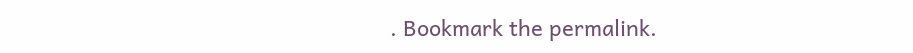. Bookmark the permalink.